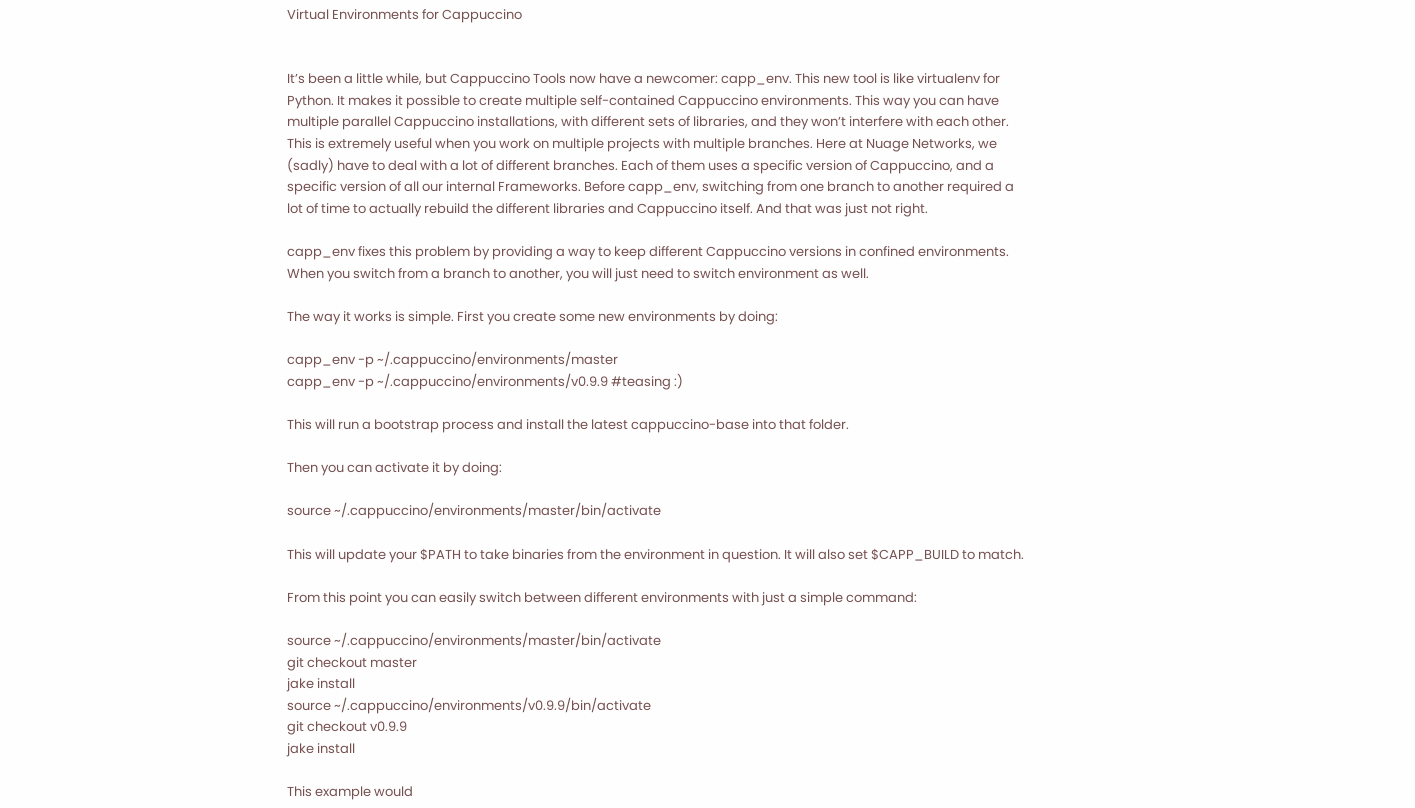Virtual Environments for Cappuccino


It’s been a little while, but Cappuccino Tools now have a newcomer: capp_env. This new tool is like virtualenv for Python. It makes it possible to create multiple self-contained Cappuccino environments. This way you can have multiple parallel Cappuccino installations, with different sets of libraries, and they won’t interfere with each other. This is extremely useful when you work on multiple projects with multiple branches. Here at Nuage Networks, we (sadly) have to deal with a lot of different branches. Each of them uses a specific version of Cappuccino, and a specific version of all our internal Frameworks. Before capp_env, switching from one branch to another required a lot of time to actually rebuild the different libraries and Cappuccino itself. And that was just not right.

capp_env fixes this problem by providing a way to keep different Cappuccino versions in confined environments. When you switch from a branch to another, you will just need to switch environment as well.

The way it works is simple. First you create some new environments by doing:

capp_env -p ~/.cappuccino/environments/master
capp_env -p ~/.cappuccino/environments/v0.9.9 #teasing :)

This will run a bootstrap process and install the latest cappuccino-base into that folder.

Then you can activate it by doing:

source ~/.cappuccino/environments/master/bin/activate

This will update your $PATH to take binaries from the environment in question. It will also set $CAPP_BUILD to match.

From this point you can easily switch between different environments with just a simple command:

source ~/.cappuccino/environments/master/bin/activate
git checkout master
jake install
source ~/.cappuccino/environments/v0.9.9/bin/activate
git checkout v0.9.9
jake install

This example would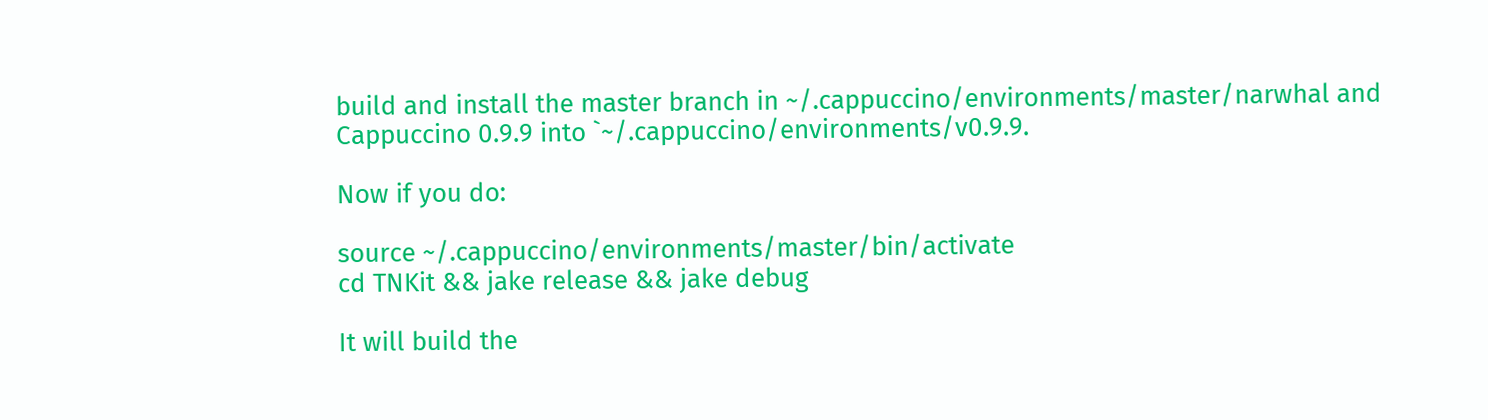build and install the master branch in ~/.cappuccino/environments/master/narwhal and Cappuccino 0.9.9 into `~/.cappuccino/environments/v0.9.9.

Now if you do:

source ~/.cappuccino/environments/master/bin/activate
cd TNKit && jake release && jake debug

It will build the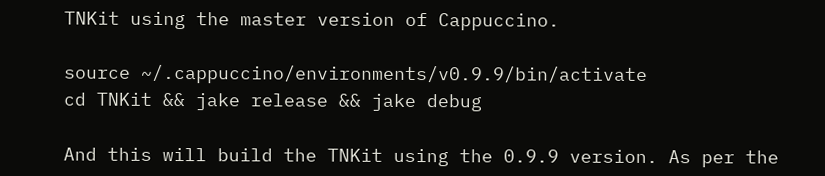TNKit using the master version of Cappuccino.

source ~/.cappuccino/environments/v0.9.9/bin/activate
cd TNKit && jake release && jake debug

And this will build the TNKit using the 0.9.9 version. As per the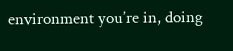environment you’re in, doing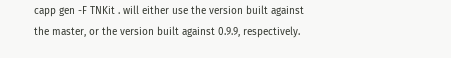capp gen -F TNKit . will either use the version built against the master, or the version built against 0.9.9, respectively.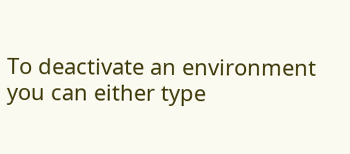To deactivate an environment you can either type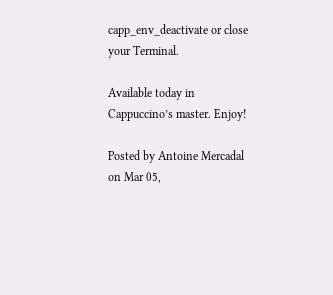capp_env_deactivate or close your Terminal.

Available today in Cappuccino’s master. Enjoy!

Posted by Antoine Mercadal
on Mar 05,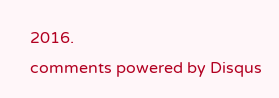2016.
comments powered by Disqus